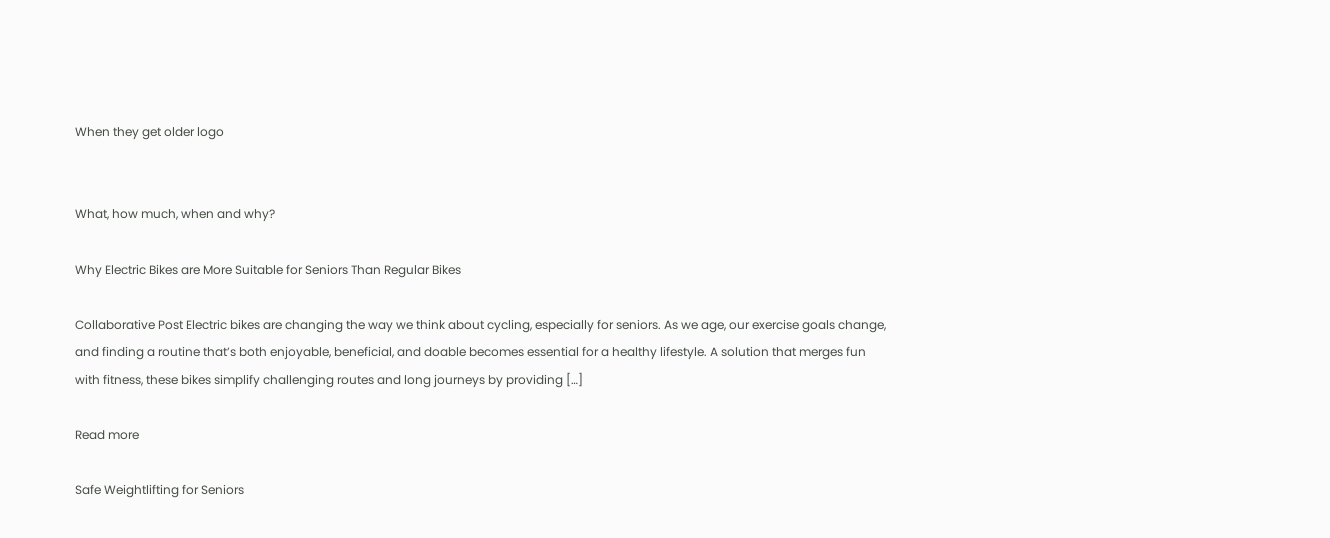When they get older logo


What, how much, when and why?

Why Electric Bikes are More Suitable for Seniors Than Regular Bikes

Collaborative Post Electric bikes are changing the way we think about cycling, especially for seniors. As we age, our exercise goals change, and finding a routine that’s both enjoyable, beneficial, and doable becomes essential for a healthy lifestyle. A solution that merges fun with fitness, these bikes simplify challenging routes and long journeys by providing […]

Read more

Safe Weightlifting for Seniors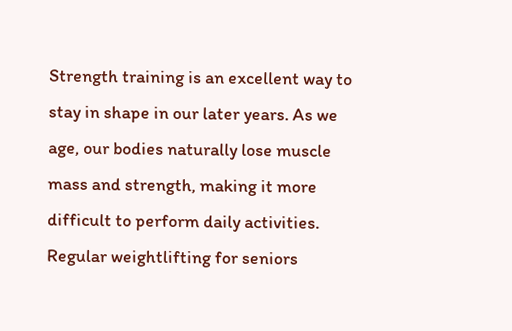Strength training is an excellent way to stay in shape in our later years. As we age, our bodies naturally lose muscle mass and strength, making it more difficult to perform daily activities. Regular weightlifting for seniors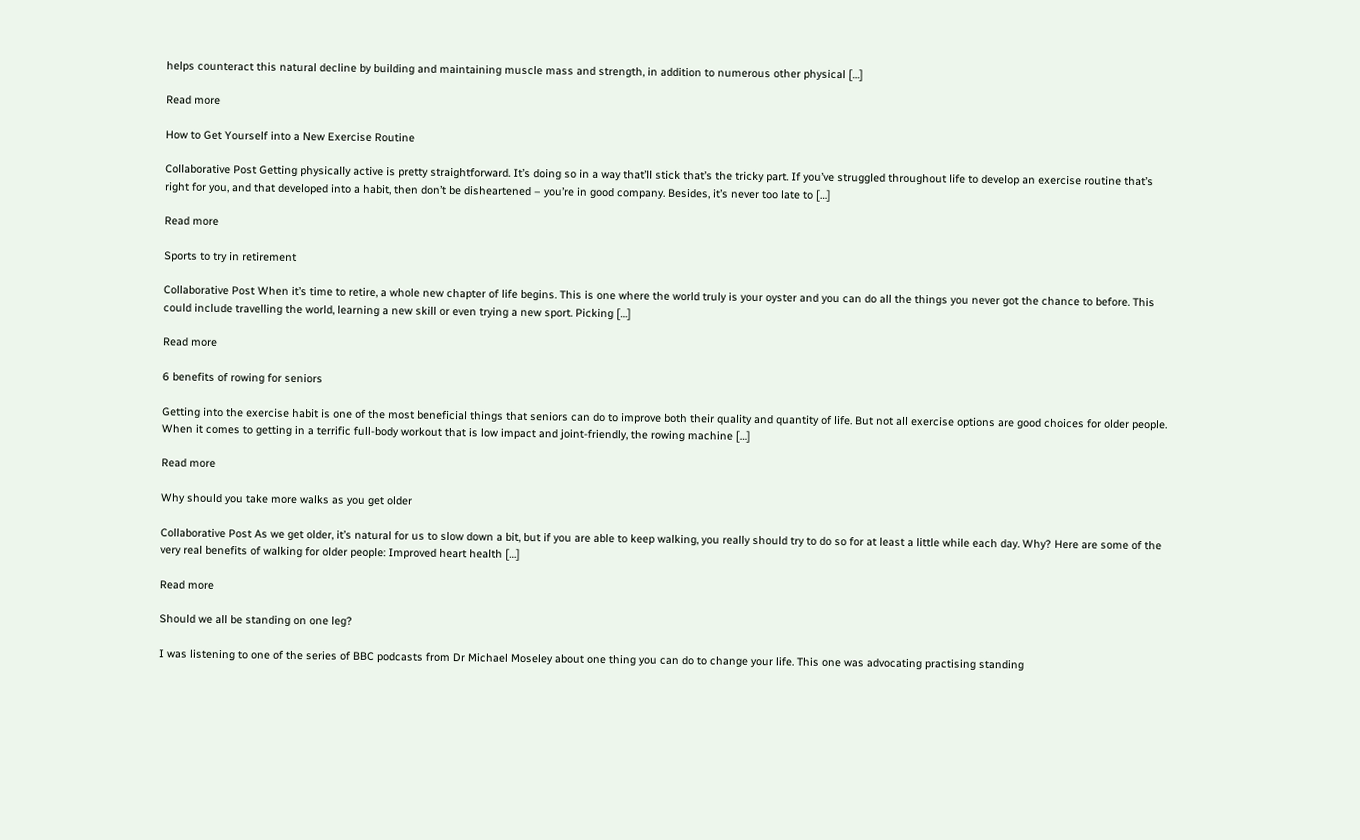helps counteract this natural decline by building and maintaining muscle mass and strength, in addition to numerous other physical […]

Read more

How to Get Yourself into a New Exercise Routine

Collaborative Post Getting physically active is pretty straightforward. It’s doing so in a way that’ll stick that’s the tricky part. If you’ve struggled throughout life to develop an exercise routine that’s right for you, and that developed into a habit, then don’t be disheartened – you’re in good company. Besides, it’s never too late to […]

Read more

Sports to try in retirement

Collaborative Post When it’s time to retire, a whole new chapter of life begins. This is one where the world truly is your oyster and you can do all the things you never got the chance to before. This could include travelling the world, learning a new skill or even trying a new sport. Picking […]

Read more

6 benefits of rowing for seniors

Getting into the exercise habit is one of the most beneficial things that seniors can do to improve both their quality and quantity of life. But not all exercise options are good choices for older people. When it comes to getting in a terrific full-body workout that is low impact and joint-friendly, the rowing machine […]

Read more

Why should you take more walks as you get older

Collaborative Post As we get older, it’s natural for us to slow down a bit, but if you are able to keep walking, you really should try to do so for at least a little while each day. Why? Here are some of the very real benefits of walking for older people: Improved heart health […]

Read more

Should we all be standing on one leg?

I was listening to one of the series of BBC podcasts from Dr Michael Moseley about one thing you can do to change your life. This one was advocating practising standing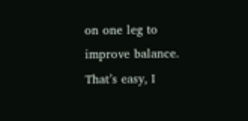on one leg to improve balance. That’s easy, I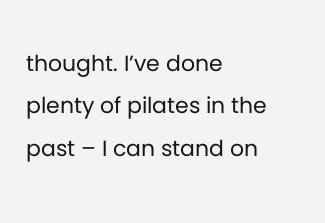thought. I’ve done plenty of pilates in the past – I can stand on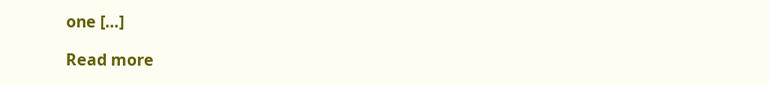one […]

Read more